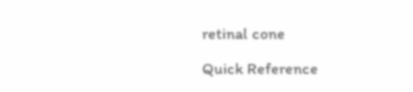retinal cone

Quick Reference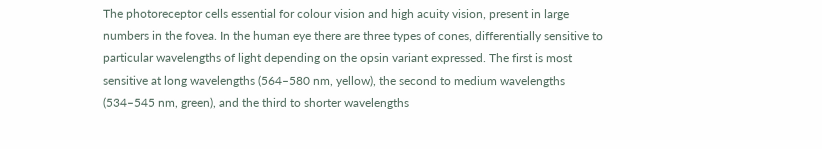The photoreceptor cells essential for colour vision and high acuity vision, present in large numbers in the fovea. In the human eye there are three types of cones, differentially sensitive to particular wavelengths of light depending on the opsin variant expressed. The first is most sensitive at long wavelengths (564–580 nm, yellow), the second to medium wavelengths (534–545 nm, green), and the third to shorter wavelengths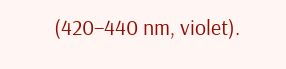(420–440 nm, violet).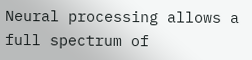Neural processing allows a full spectrum of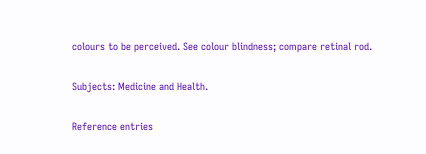colours to be perceived. See colour blindness; compare retinal rod.

Subjects: Medicine and Health.

Reference entries